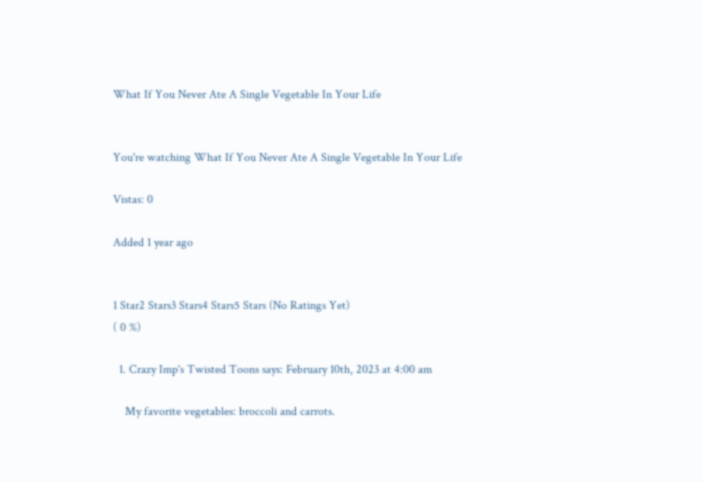What If You Never Ate A Single Vegetable In Your Life


You're watching What If You Never Ate A Single Vegetable In Your Life

Vistas: 0

Added 1 year ago


1 Star2 Stars3 Stars4 Stars5 Stars (No Ratings Yet)
( 0 %)

  1. Crazy Imp's Twisted Toons says: February 10th, 2023 at 4:00 am

    My favorite vegetables: broccoli and carrots.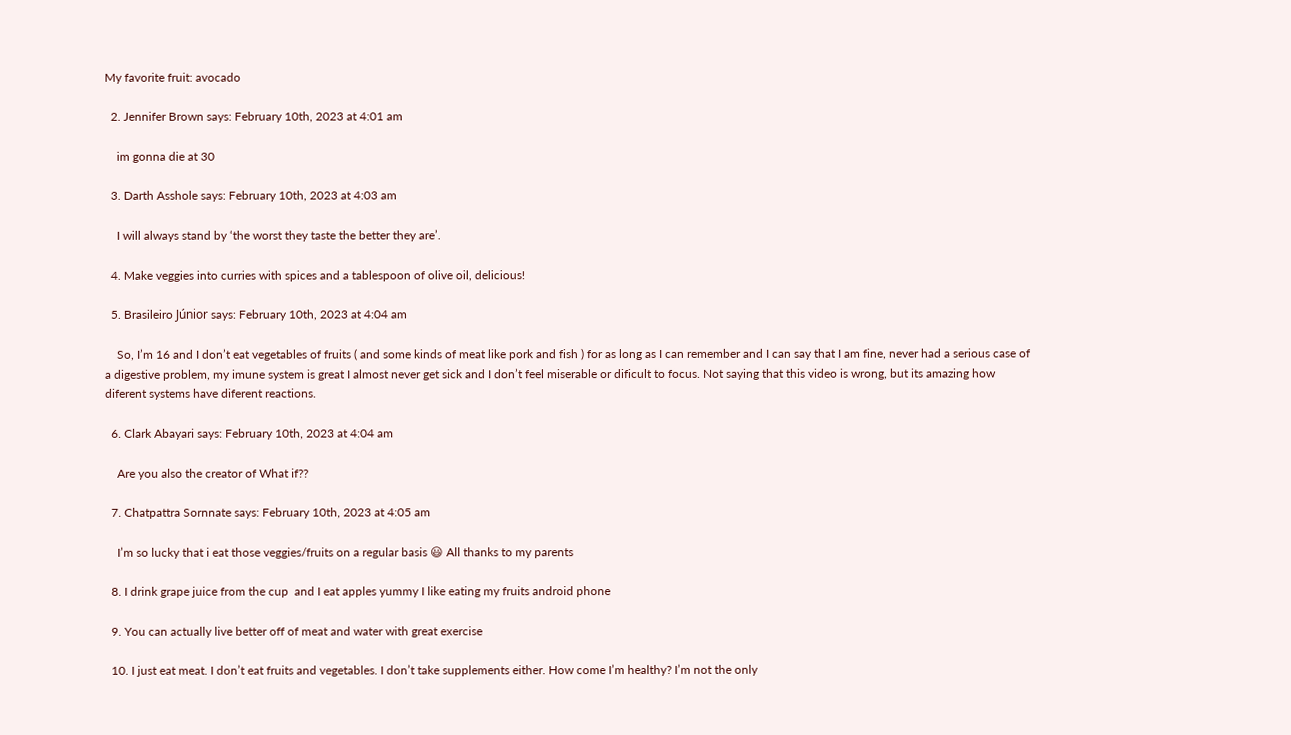My favorite fruit: avocado

  2. Jennifer Brown says: February 10th, 2023 at 4:01 am

    im gonna die at 30

  3. Darth Asshole says: February 10th, 2023 at 4:03 am

    I will always stand by ‘the worst they taste the better they are’.

  4. Make veggies into curries with spices and a tablespoon of olive oil, delicious!

  5. Brasileiro Júnior says: February 10th, 2023 at 4:04 am

    So, I’m 16 and I don’t eat vegetables of fruits ( and some kinds of meat like pork and fish ) for as long as I can remember and I can say that I am fine, never had a serious case of a digestive problem, my imune system is great I almost never get sick and I don’t feel miserable or dificult to focus. Not saying that this video is wrong, but its amazing how diferent systems have diferent reactions.

  6. Clark Abayari says: February 10th, 2023 at 4:04 am

    Are you also the creator of What if??

  7. Chatpattra Sornnate says: February 10th, 2023 at 4:05 am

    I’m so lucky that i eat those veggies/fruits on a regular basis 😃 All thanks to my parents

  8. I drink grape juice from the cup  and I eat apples yummy I like eating my fruits android phone

  9. You can actually live better off of meat and water with great exercise

  10. I just eat meat. I don’t eat fruits and vegetables. I don’t take supplements either. How come I’m healthy? I’m not the only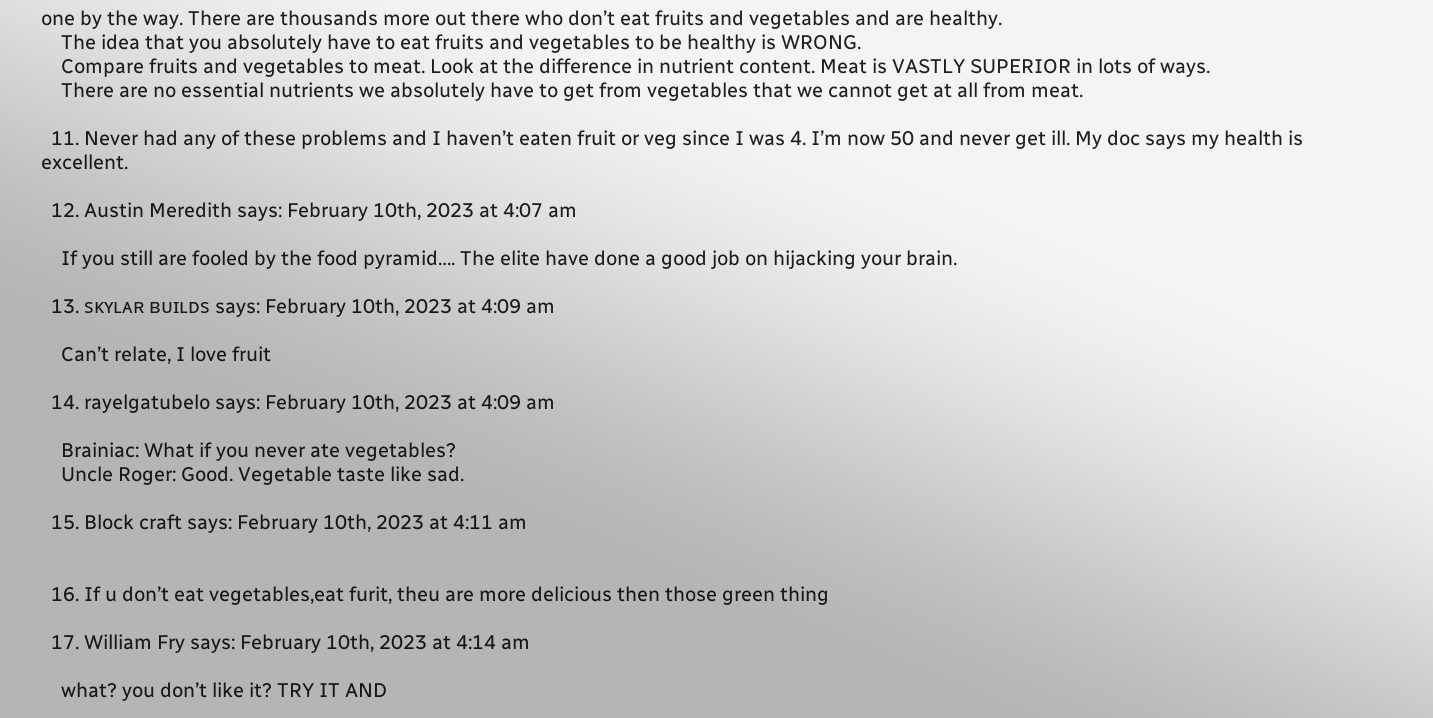one by the way. There are thousands more out there who don’t eat fruits and vegetables and are healthy.
    The idea that you absolutely have to eat fruits and vegetables to be healthy is WRONG.
    Compare fruits and vegetables to meat. Look at the difference in nutrient content. Meat is VASTLY SUPERIOR in lots of ways.
    There are no essential nutrients we absolutely have to get from vegetables that we cannot get at all from meat.

  11. Never had any of these problems and I haven’t eaten fruit or veg since I was 4. I’m now 50 and never get ill. My doc says my health is excellent.

  12. Austin Meredith says: February 10th, 2023 at 4:07 am

    If you still are fooled by the food pyramid…. The elite have done a good job on hijacking your brain.

  13. sᴋʏʟᴀʀ ʙᴜɪʟᴅs says: February 10th, 2023 at 4:09 am

    Can’t relate, I love fruit

  14. rayelgatubelo says: February 10th, 2023 at 4:09 am

    Brainiac: What if you never ate vegetables?
    Uncle Roger: Good. Vegetable taste like sad.

  15. Block craft says: February 10th, 2023 at 4:11 am


  16. If u don’t eat vegetables,eat furit, theu are more delicious then those green thing

  17. William Fry says: February 10th, 2023 at 4:14 am

    what? you don’t like it? TRY IT AND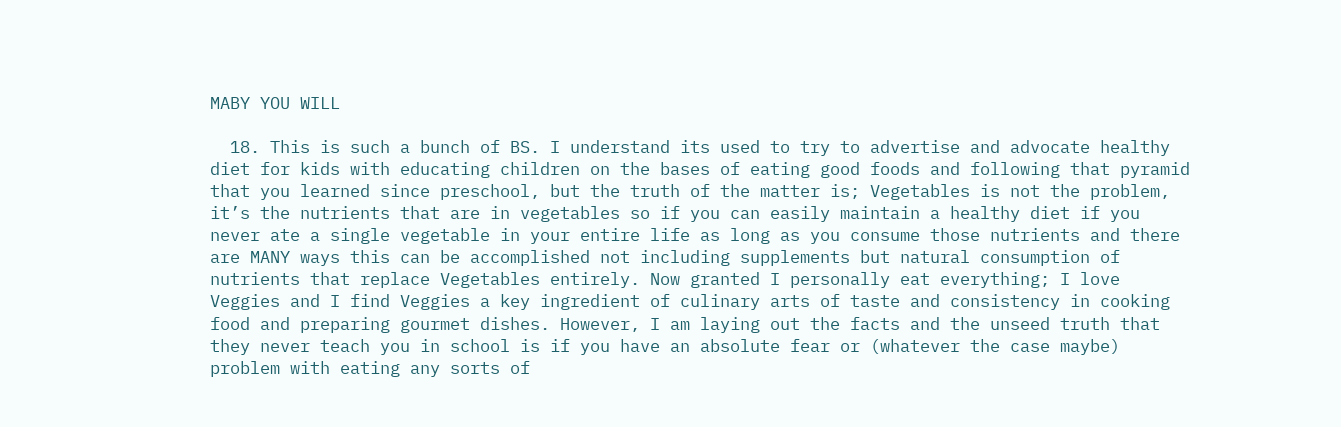MABY YOU WILL

  18. This is such a bunch of BS. I understand its used to try to advertise and advocate healthy diet for kids with educating children on the bases of eating good foods and following that pyramid that you learned since preschool, but the truth of the matter is; Vegetables is not the problem, it’s the nutrients that are in vegetables so if you can easily maintain a healthy diet if you never ate a single vegetable in your entire life as long as you consume those nutrients and there are MANY ways this can be accomplished not including supplements but natural consumption of nutrients that replace Vegetables entirely. Now granted I personally eat everything; I love Veggies and I find Veggies a key ingredient of culinary arts of taste and consistency in cooking food and preparing gourmet dishes. However, I am laying out the facts and the unseed truth that they never teach you in school is if you have an absolute fear or (whatever the case maybe) problem with eating any sorts of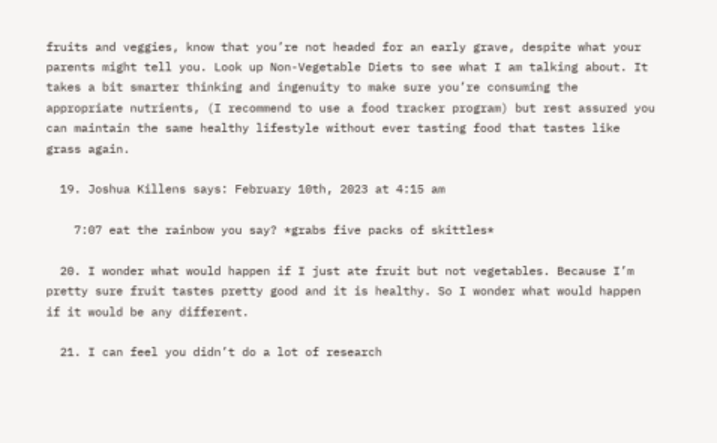fruits and veggies, know that you’re not headed for an early grave, despite what your parents might tell you. Look up Non-Vegetable Diets to see what I am talking about. It takes a bit smarter thinking and ingenuity to make sure you’re consuming the appropriate nutrients, (I recommend to use a food tracker program) but rest assured you can maintain the same healthy lifestyle without ever tasting food that tastes like grass again.

  19. Joshua Killens says: February 10th, 2023 at 4:15 am

    7:07 eat the rainbow you say? *grabs five packs of skittles*

  20. I wonder what would happen if I just ate fruit but not vegetables. Because I’m pretty sure fruit tastes pretty good and it is healthy. So I wonder what would happen if it would be any different.

  21. I can feel you didn’t do a lot of research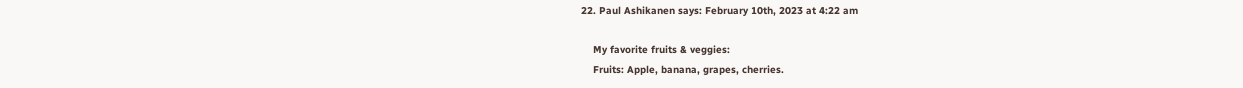22. Paul Ashikanen says: February 10th, 2023 at 4:22 am

    My favorite fruits & veggies:
    Fruits: Apple, banana, grapes, cherries.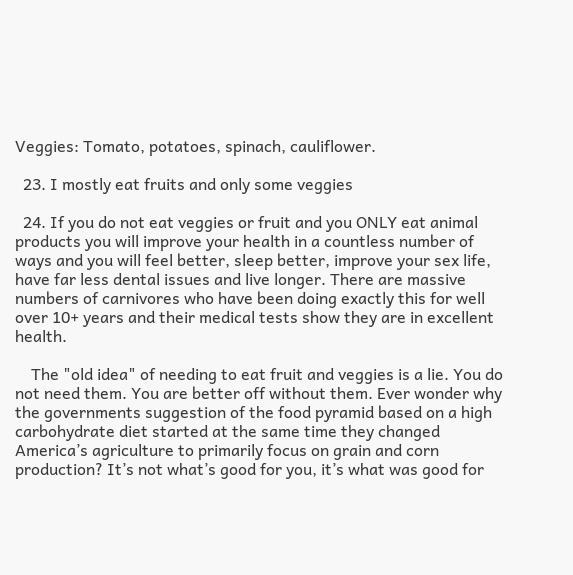Veggies: Tomato, potatoes, spinach, cauliflower.

  23. I mostly eat fruits and only some veggies

  24. If you do not eat veggies or fruit and you ONLY eat animal products you will improve your health in a countless number of ways and you will feel better, sleep better, improve your sex life, have far less dental issues and live longer. There are massive numbers of carnivores who have been doing exactly this for well over 10+ years and their medical tests show they are in excellent health.

    The "old idea" of needing to eat fruit and veggies is a lie. You do not need them. You are better off without them. Ever wonder why the governments suggestion of the food pyramid based on a high carbohydrate diet started at the same time they changed America’s agriculture to primarily focus on grain and corn production? It’s not what’s good for you, it’s what was good for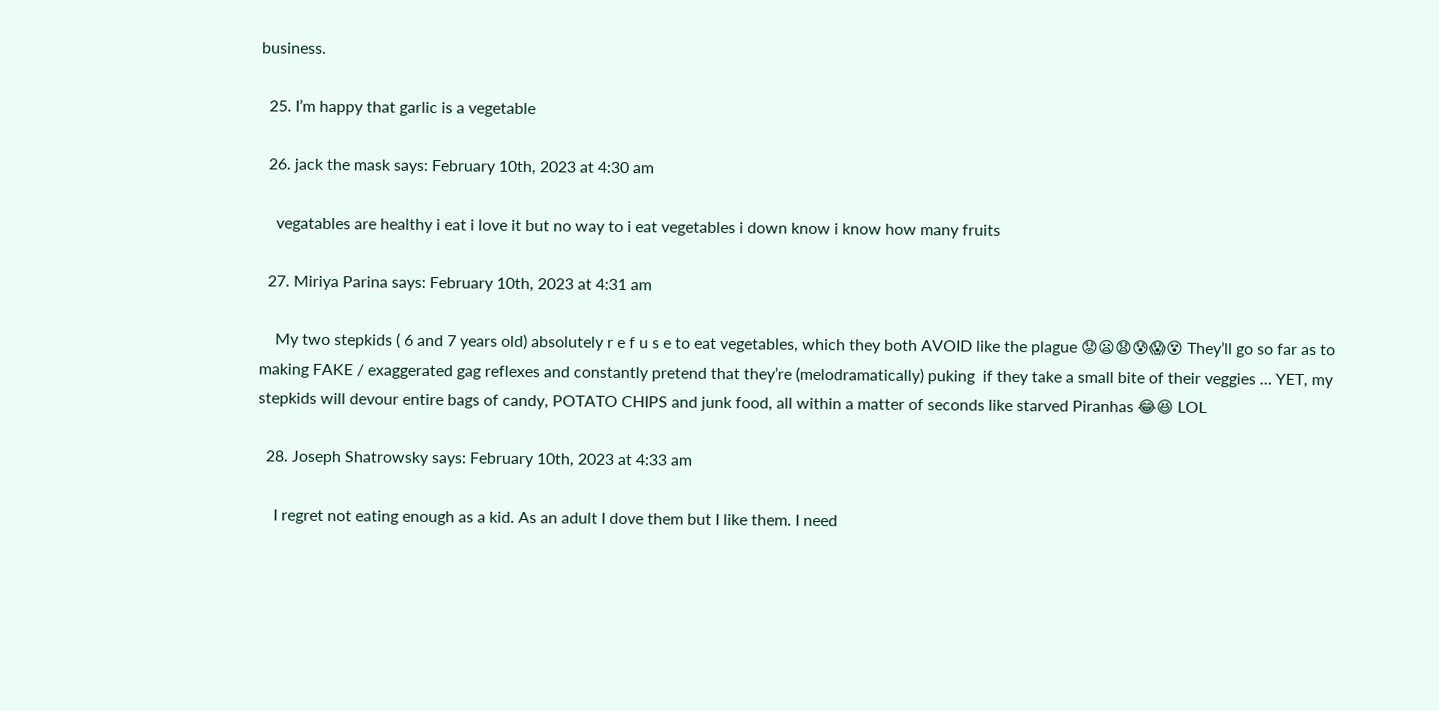business.

  25. I’m happy that garlic is a vegetable

  26. jack the mask says: February 10th, 2023 at 4:30 am

    vegatables are healthy i eat i love it but no way to i eat vegetables i down know i know how many fruits

  27. Miriya Parina says: February 10th, 2023 at 4:31 am

    My two stepkids ( 6 and 7 years old) absolutely r e f u s e to eat vegetables, which they both AVOID like the plague 😟😦😧😰😱😵 They’ll go so far as to making FAKE / exaggerated gag reflexes and constantly pretend that they’re (melodramatically) puking  if they take a small bite of their veggies … YET, my stepkids will devour entire bags of candy, POTATO CHIPS and junk food, all within a matter of seconds like starved Piranhas 😂😆 LOL

  28. Joseph Shatrowsky says: February 10th, 2023 at 4:33 am

    I regret not eating enough as a kid. As an adult I dove them but I like them. I need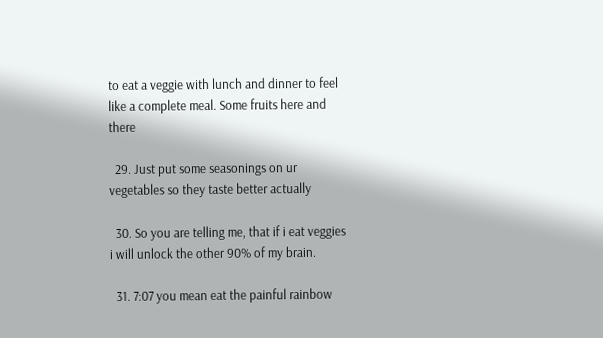to eat a veggie with lunch and dinner to feel like a complete meal. Some fruits here and there

  29. Just put some seasonings on ur vegetables so they taste better actually

  30. So you are telling me, that if i eat veggies i will unlock the other 90% of my brain.

  31. 7:07 you mean eat the painful rainbow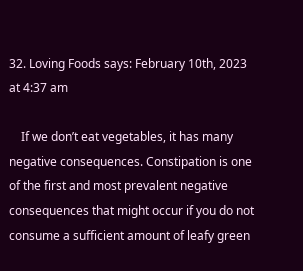32. Loving Foods says: February 10th, 2023 at 4:37 am

    If we don’t eat vegetables, it has many negative consequences. Constipation is one of the first and most prevalent negative consequences that might occur if you do not consume a sufficient amount of leafy green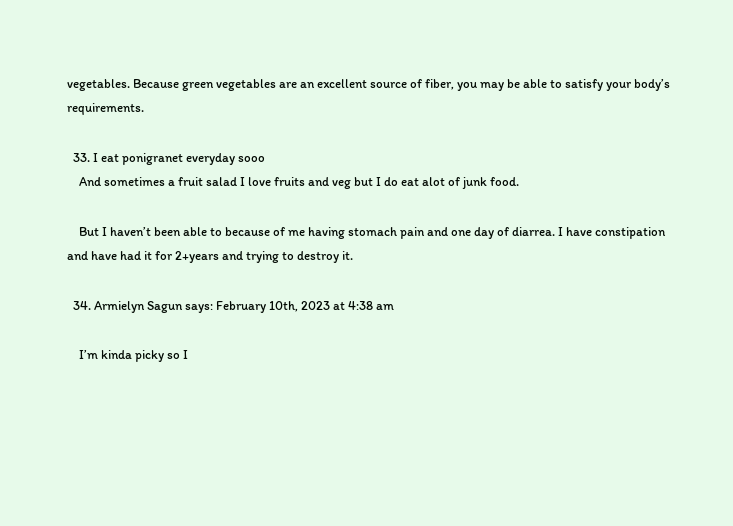vegetables. Because green vegetables are an excellent source of fiber, you may be able to satisfy your body’s requirements.

  33. I eat ponigranet everyday sooo
    And sometimes a fruit salad I love fruits and veg but I do eat alot of junk food.

    But I haven’t been able to because of me having stomach pain and one day of diarrea. I have constipation and have had it for 2+years and trying to destroy it.

  34. Armielyn Sagun says: February 10th, 2023 at 4:38 am

    I’m kinda picky so I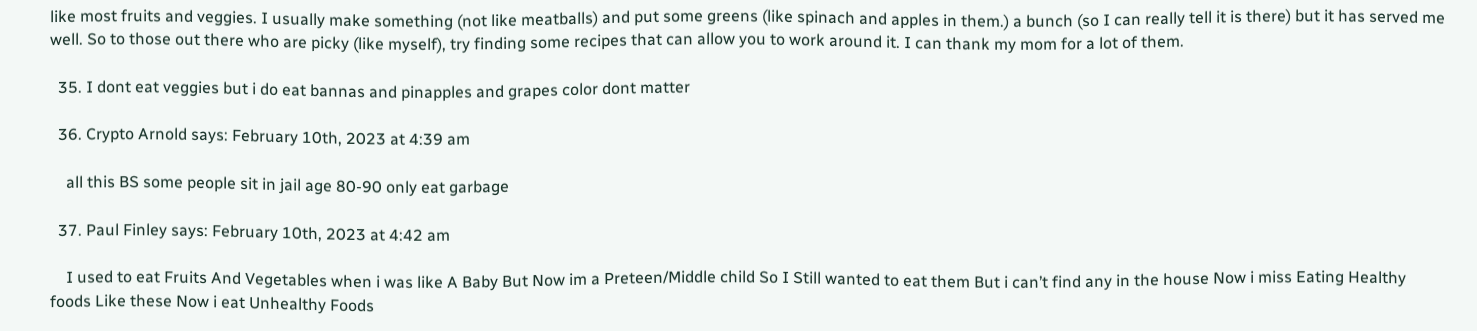like most fruits and veggies. I usually make something (not like meatballs) and put some greens (like spinach and apples in them.) a bunch (so I can really tell it is there) but it has served me well. So to those out there who are picky (like myself), try finding some recipes that can allow you to work around it. I can thank my mom for a lot of them.

  35. I dont eat veggies but i do eat bannas and pinapples and grapes color dont matter

  36. Crypto Arnold says: February 10th, 2023 at 4:39 am

    all this BS some people sit in jail age 80-90 only eat garbage

  37. Paul Finley says: February 10th, 2023 at 4:42 am

    I used to eat Fruits And Vegetables when i was like A Baby But Now im a Preteen/Middle child So I Still wanted to eat them But i can’t find any in the house Now i miss Eating Healthy foods Like these Now i eat Unhealthy Foods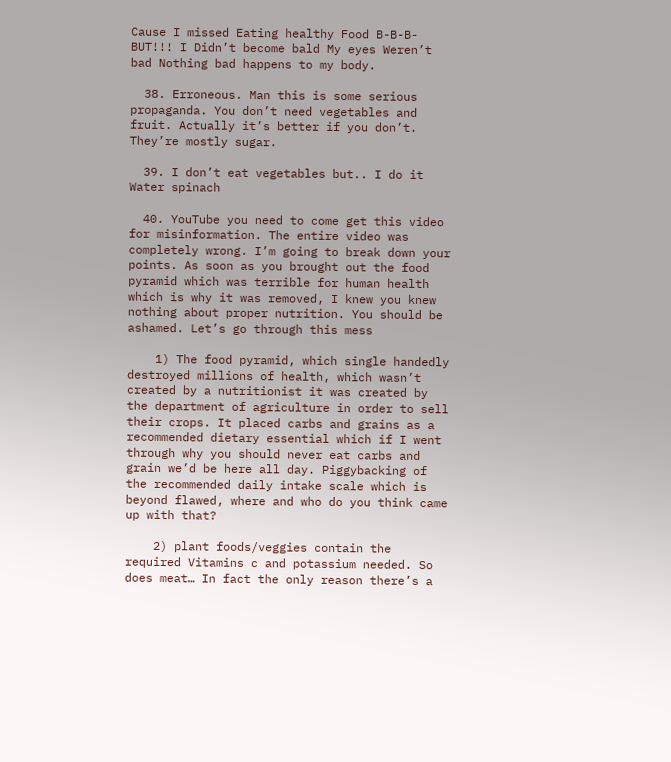Cause I missed Eating healthy Food B-B-B-BUT!!! I Didn’t become bald My eyes Weren’t bad Nothing bad happens to my body.

  38. Erroneous. Man this is some serious propaganda. You don’t need vegetables and fruit. Actually it’s better if you don’t. They’re mostly sugar.

  39. I don’t eat vegetables but.. I do it Water spinach

  40. YouTube you need to come get this video for misinformation. The entire video was completely wrong. I’m going to break down your points. As soon as you brought out the food pyramid which was terrible for human health which is why it was removed, I knew you knew nothing about proper nutrition. You should be ashamed. Let’s go through this mess

    1) The food pyramid, which single handedly destroyed millions of health, which wasn’t created by a nutritionist it was created by the department of agriculture in order to sell their crops. It placed carbs and grains as a recommended dietary essential which if I went through why you should never eat carbs and grain we’d be here all day. Piggybacking of the recommended daily intake scale which is beyond flawed, where and who do you think came up with that?

    2) plant foods/veggies contain the required Vitamins c and potassium needed. So does meat… In fact the only reason there’s a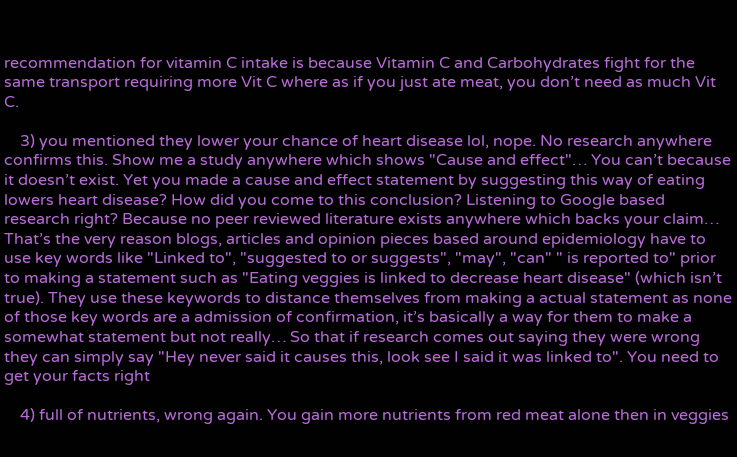recommendation for vitamin C intake is because Vitamin C and Carbohydrates fight for the same transport requiring more Vit C where as if you just ate meat, you don’t need as much Vit C.

    3) you mentioned they lower your chance of heart disease lol, nope. No research anywhere confirms this. Show me a study anywhere which shows "Cause and effect"… You can’t because it doesn’t exist. Yet you made a cause and effect statement by suggesting this way of eating lowers heart disease? How did you come to this conclusion? Listening to Google based research right? Because no peer reviewed literature exists anywhere which backs your claim… That’s the very reason blogs, articles and opinion pieces based around epidemiology have to use key words like "Linked to", "suggested to or suggests", "may", "can" " is reported to" prior to making a statement such as "Eating veggies is linked to decrease heart disease" (which isn’t true). They use these keywords to distance themselves from making a actual statement as none of those key words are a admission of confirmation, it’s basically a way for them to make a somewhat statement but not really… So that if research comes out saying they were wrong they can simply say "Hey never said it causes this, look see I said it was linked to". You need to get your facts right

    4) full of nutrients, wrong again. You gain more nutrients from red meat alone then in veggies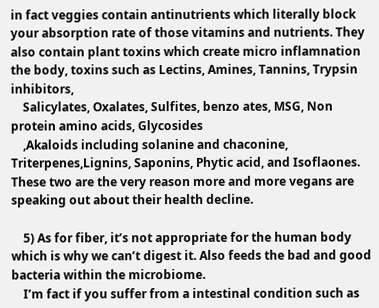in fact veggies contain antinutrients which literally block your absorption rate of those vitamins and nutrients. They also contain plant toxins which create micro inflamnation the body, toxins such as Lectins, Amines, Tannins, Trypsin inhibitors,
    Salicylates, Oxalates, Sulfites, benzo ates, MSG, Non protein amino acids, Glycosides
    ,Akaloids including solanine and chaconine, Triterpenes,Lignins, Saponins, Phytic acid, and Isoflaones. These two are the very reason more and more vegans are speaking out about their health decline.

    5) As for fiber, it’s not appropriate for the human body which is why we can’t digest it. Also feeds the bad and good bacteria within the microbiome.
    I’m fact if you suffer from a intestinal condition such as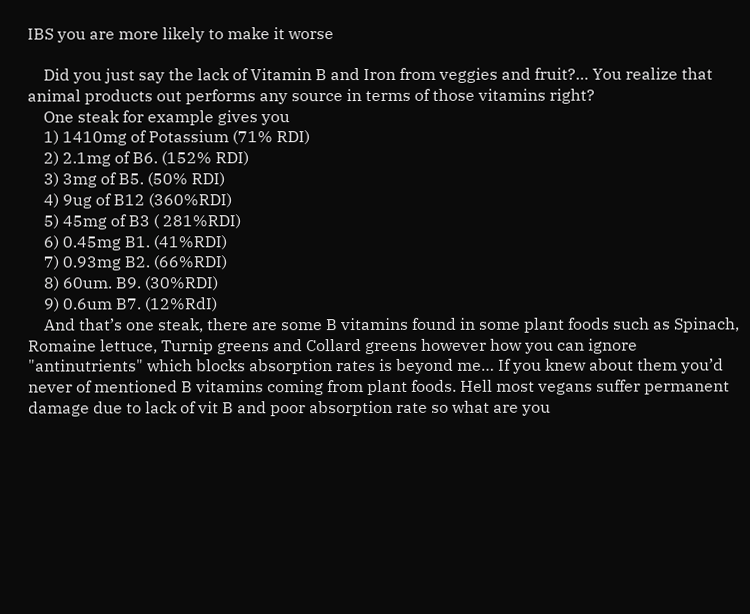IBS you are more likely to make it worse

    Did you just say the lack of Vitamin B and Iron from veggies and fruit?… You realize that animal products out performs any source in terms of those vitamins right?
    One steak for example gives you
    1) 1410mg of Potassium (71% RDI)
    2) 2.1mg of B6. (152% RDI)
    3) 3mg of B5. (50% RDI)
    4) 9ug of B12 (360%RDI)
    5) 45mg of B3 ( 281%RDI)
    6) 0.45mg B1. (41%RDI)
    7) 0.93mg B2. (66%RDI)
    8) 60um. B9. (30%RDI)
    9) 0.6um B7. (12%RdI)
    And that’s one steak, there are some B vitamins found in some plant foods such as Spinach, Romaine lettuce, Turnip greens and Collard greens however how you can ignore "antinutrients" which blocks absorption rates is beyond me… If you knew about them you’d never of mentioned B vitamins coming from plant foods. Hell most vegans suffer permanent damage due to lack of vit B and poor absorption rate so what are you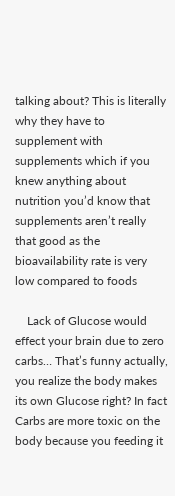talking about? This is literally why they have to supplement with supplements which if you knew anything about nutrition you’d know that supplements aren’t really that good as the bioavailability rate is very low compared to foods

    Lack of Glucose would effect your brain due to zero carbs… That’s funny actually, you realize the body makes its own Glucose right? In fact Carbs are more toxic on the body because you feeding it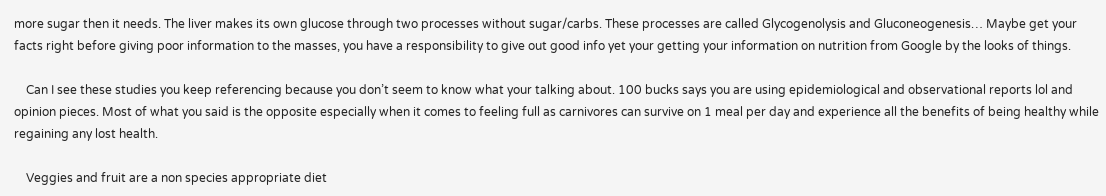more sugar then it needs. The liver makes its own glucose through two processes without sugar/carbs. These processes are called Glycogenolysis and Gluconeogenesis… Maybe get your facts right before giving poor information to the masses, you have a responsibility to give out good info yet your getting your information on nutrition from Google by the looks of things.

    Can I see these studies you keep referencing because you don’t seem to know what your talking about. 100 bucks says you are using epidemiological and observational reports lol and opinion pieces. Most of what you said is the opposite especially when it comes to feeling full as carnivores can survive on 1 meal per day and experience all the benefits of being healthy while regaining any lost health.

    Veggies and fruit are a non species appropriate diet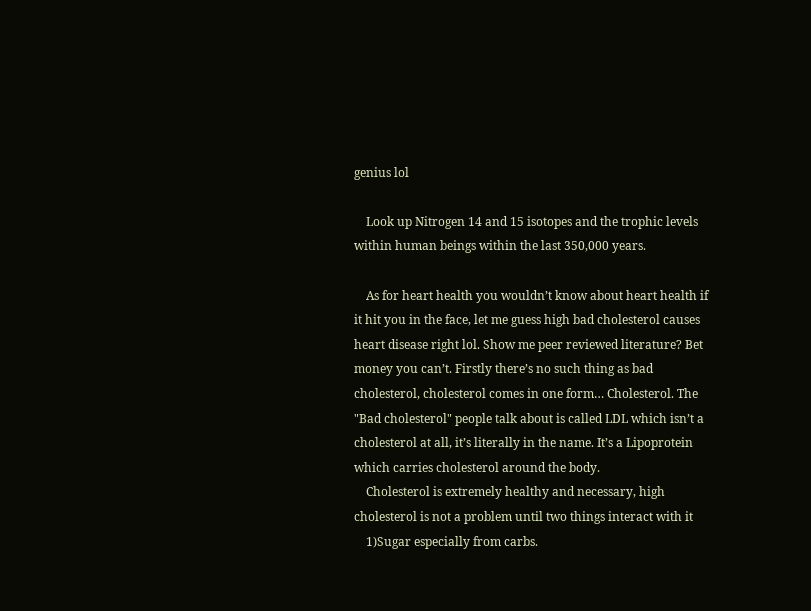genius lol

    Look up Nitrogen 14 and 15 isotopes and the trophic levels within human beings within the last 350,000 years.

    As for heart health you wouldn’t know about heart health if it hit you in the face, let me guess high bad cholesterol causes heart disease right lol. Show me peer reviewed literature? Bet money you can’t. Firstly there’s no such thing as bad cholesterol, cholesterol comes in one form… Cholesterol. The "Bad cholesterol" people talk about is called LDL which isn’t a cholesterol at all, it’s literally in the name. It’s a Lipoprotein which carries cholesterol around the body.
    Cholesterol is extremely healthy and necessary, high cholesterol is not a problem until two things interact with it
    1)Sugar especially from carbs.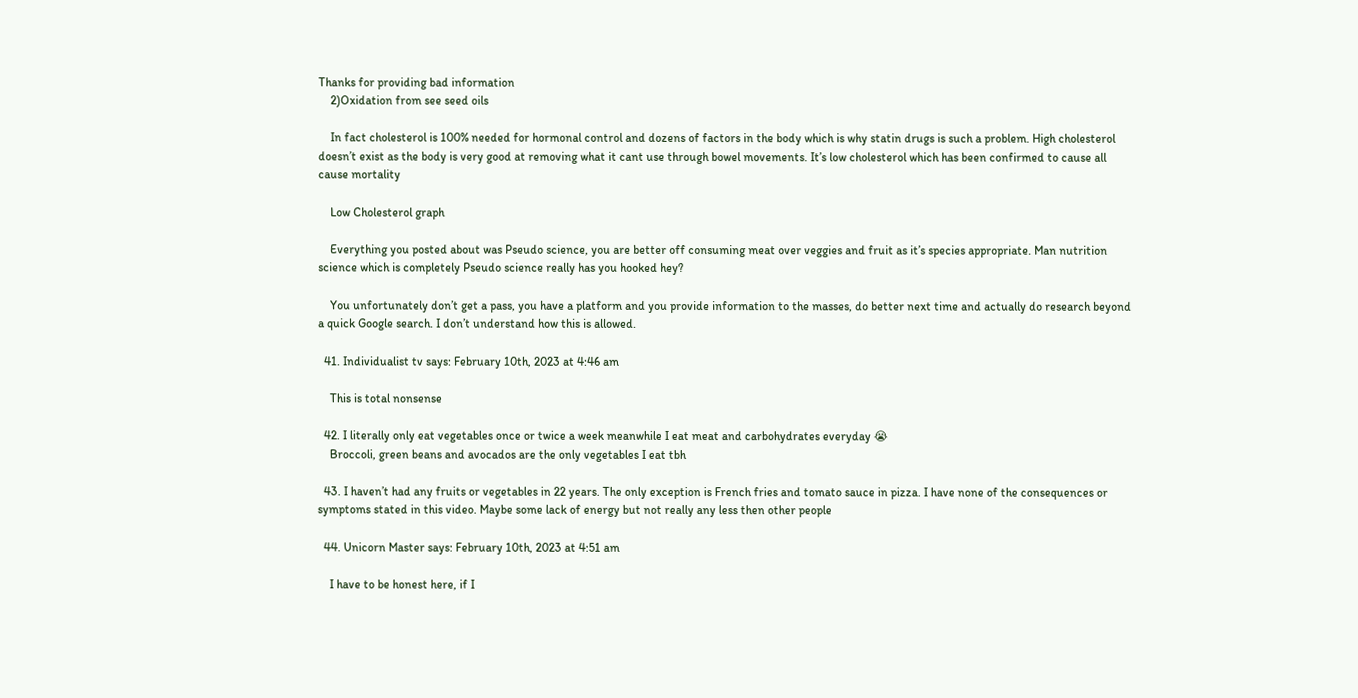Thanks for providing bad information
    2)Oxidation from see seed oils

    In fact cholesterol is 100% needed for hormonal control and dozens of factors in the body which is why statin drugs is such a problem. High cholesterol doesn’t exist as the body is very good at removing what it cant use through bowel movements. It’s low cholesterol which has been confirmed to cause all cause mortality

    Low Cholesterol graph

    Everything you posted about was Pseudo science, you are better off consuming meat over veggies and fruit as it’s species appropriate. Man nutrition science which is completely Pseudo science really has you hooked hey?

    You unfortunately don’t get a pass, you have a platform and you provide information to the masses, do better next time and actually do research beyond a quick Google search. I don’t understand how this is allowed.

  41. Individualist tv says: February 10th, 2023 at 4:46 am

    This is total nonsense

  42. I literally only eat vegetables once or twice a week meanwhile I eat meat and carbohydrates everyday 😭
    Broccoli, green beans and avocados are the only vegetables I eat tbh

  43. I haven’t had any fruits or vegetables in 22 years. The only exception is French fries and tomato sauce in pizza. I have none of the consequences or symptoms stated in this video. Maybe some lack of energy but not really any less then other people

  44. Unicorn Master says: February 10th, 2023 at 4:51 am

    I have to be honest here, if I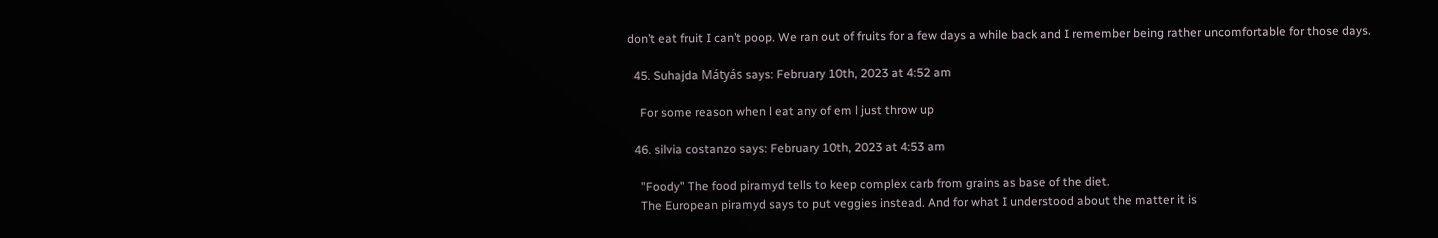don’t eat fruit I can’t poop. We ran out of fruits for a few days a while back and I remember being rather uncomfortable for those days.

  45. Suhajda Mátyás says: February 10th, 2023 at 4:52 am

    For some reason when l eat any of em l just throw up

  46. silvia costanzo says: February 10th, 2023 at 4:53 am

    "Foody" The food piramyd tells to keep complex carb from grains as base of the diet.
    The European piramyd says to put veggies instead. And for what I understood about the matter it is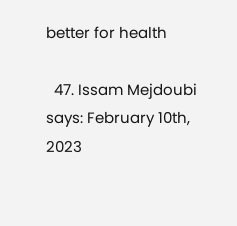better for health

  47. Issam Mejdoubi says: February 10th, 2023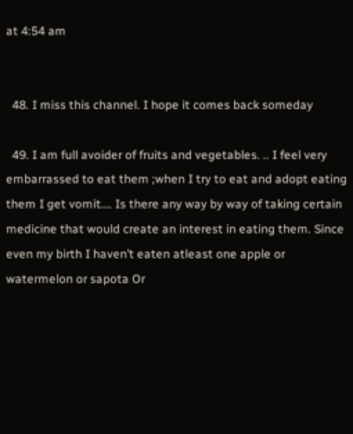at 4:54 am


  48. I miss this channel. I hope it comes back someday

  49. I am full avoider of fruits and vegetables. .. I feel very embarrassed to eat them ;when I try to eat and adopt eating them I get vomit…. Is there any way by way of taking certain medicine that would create an interest in eating them. Since even my birth I haven’t eaten atleast one apple or watermelon or sapota Or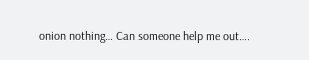onion nothing… Can someone help me out….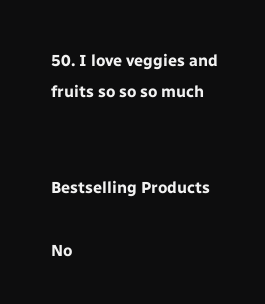50. I love veggies and fruits so so so much


Bestselling Products

No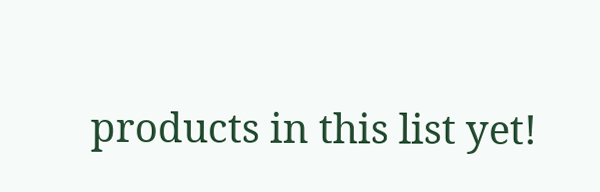products in this list yet!